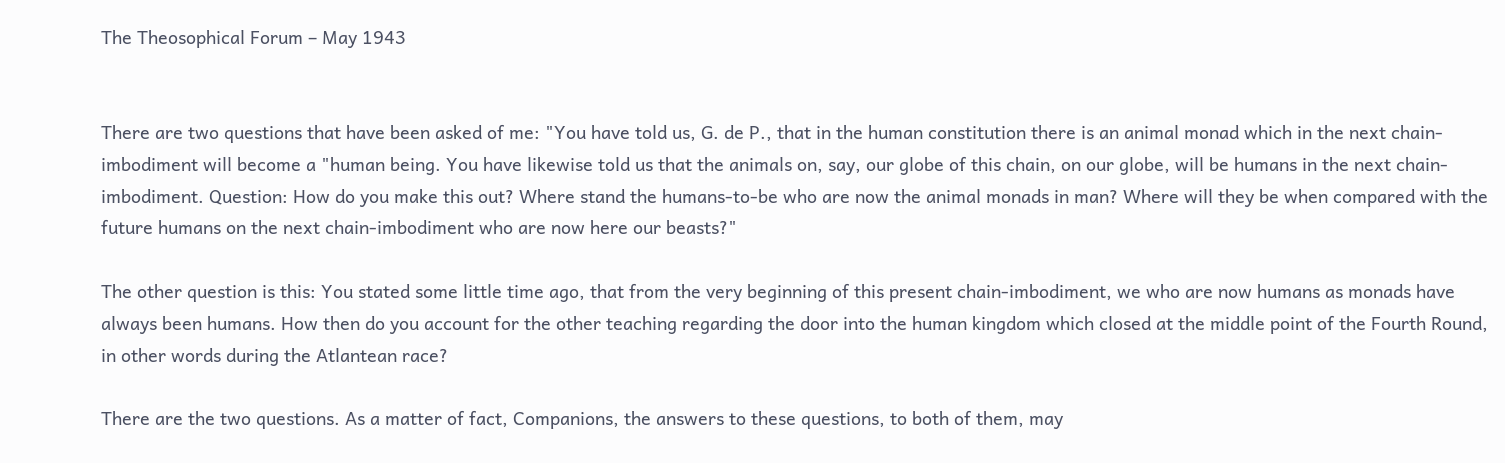The Theosophical Forum – May 1943


There are two questions that have been asked of me: "You have told us, G. de P., that in the human constitution there is an animal monad which in the next chain-imbodiment will become a "human being. You have likewise told us that the animals on, say, our globe of this chain, on our globe, will be humans in the next chain-imbodiment. Question: How do you make this out? Where stand the humans-to-be who are now the animal monads in man? Where will they be when compared with the future humans on the next chain-imbodiment who are now here our beasts?"

The other question is this: You stated some little time ago, that from the very beginning of this present chain-imbodiment, we who are now humans as monads have always been humans. How then do you account for the other teaching regarding the door into the human kingdom which closed at the middle point of the Fourth Round, in other words during the Atlantean race?

There are the two questions. As a matter of fact, Companions, the answers to these questions, to both of them, may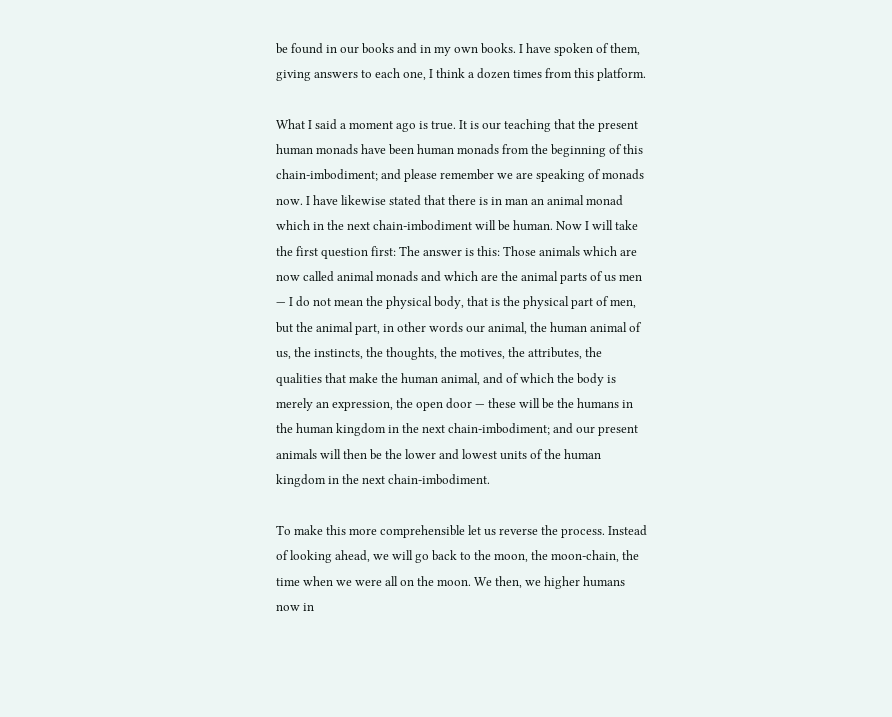be found in our books and in my own books. I have spoken of them, giving answers to each one, I think a dozen times from this platform.

What I said a moment ago is true. It is our teaching that the present human monads have been human monads from the beginning of this chain-imbodiment; and please remember we are speaking of monads now. I have likewise stated that there is in man an animal monad which in the next chain-imbodiment will be human. Now I will take the first question first: The answer is this: Those animals which are now called animal monads and which are the animal parts of us men — I do not mean the physical body, that is the physical part of men, but the animal part, in other words our animal, the human animal of us, the instincts, the thoughts, the motives, the attributes, the qualities that make the human animal, and of which the body is merely an expression, the open door — these will be the humans in the human kingdom in the next chain-imbodiment; and our present animals will then be the lower and lowest units of the human kingdom in the next chain-imbodiment.

To make this more comprehensible let us reverse the process. Instead of looking ahead, we will go back to the moon, the moon-chain, the time when we were all on the moon. We then, we higher humans now in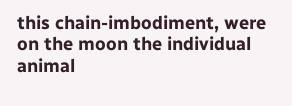this chain-imbodiment, were on the moon the individual animal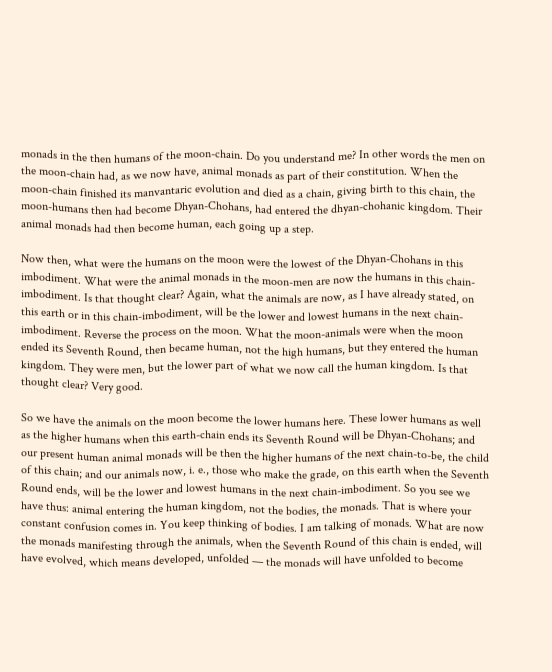monads in the then humans of the moon-chain. Do you understand me? In other words the men on the moon-chain had, as we now have, animal monads as part of their constitution. When the moon-chain finished its manvantaric evolution and died as a chain, giving birth to this chain, the moon-humans then had become Dhyan-Chohans, had entered the dhyan-chohanic kingdom. Their animal monads had then become human, each going up a step.

Now then, what were the humans on the moon were the lowest of the Dhyan-Chohans in this imbodiment. What were the animal monads in the moon-men are now the humans in this chain-imbodiment. Is that thought clear? Again, what the animals are now, as I have already stated, on this earth or in this chain-imbodiment, will be the lower and lowest humans in the next chain-imbodiment. Reverse the process on the moon. What the moon-animals were when the moon ended its Seventh Round, then became human, not the high humans, but they entered the human kingdom. They were men, but the lower part of what we now call the human kingdom. Is that thought clear? Very good.

So we have the animals on the moon become the lower humans here. These lower humans as well as the higher humans when this earth-chain ends its Seventh Round will be Dhyan-Chohans; and our present human animal monads will be then the higher humans of the next chain-to-be, the child of this chain; and our animals now, i. e., those who make the grade, on this earth when the Seventh Round ends, will be the lower and lowest humans in the next chain-imbodiment. So you see we have thus: animal entering the human kingdom, not the bodies, the monads. That is where your constant confusion comes in. You keep thinking of bodies. I am talking of monads. What are now the monads manifesting through the animals, when the Seventh Round of this chain is ended, will have evolved, which means developed, unfolded — the monads will have unfolded to become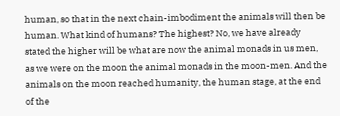human, so that in the next chain-imbodiment the animals will then be human. What kind of humans? The highest? No, we have already stated the higher will be what are now the animal monads in us men, as we were on the moon the animal monads in the moon-men. And the animals on the moon reached humanity, the human stage, at the end of the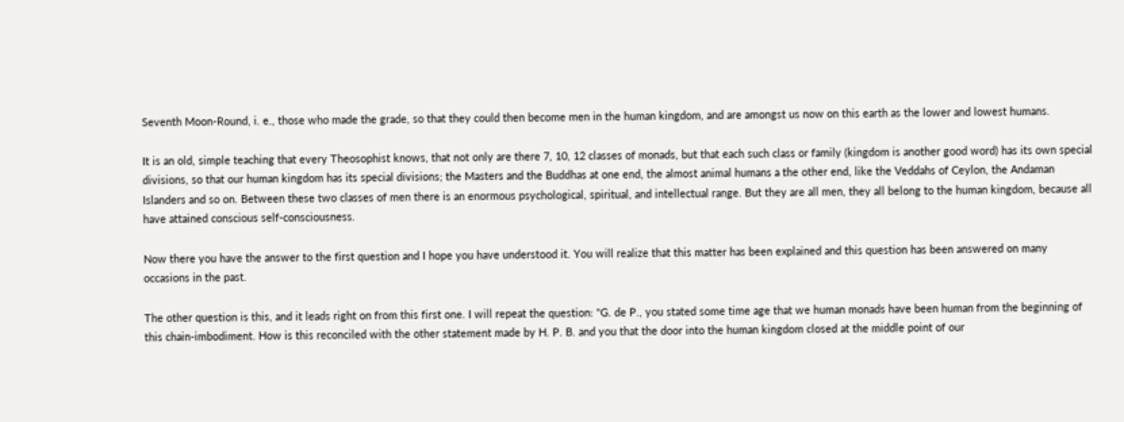Seventh Moon-Round, i. e., those who made the grade, so that they could then become men in the human kingdom, and are amongst us now on this earth as the lower and lowest humans.

It is an old, simple teaching that every Theosophist knows, that not only are there 7, 10, 12 classes of monads, but that each such class or family (kingdom is another good word) has its own special divisions, so that our human kingdom has its special divisions; the Masters and the Buddhas at one end, the almost animal humans a the other end, like the Veddahs of Ceylon, the Andaman Islanders and so on. Between these two classes of men there is an enormous psychological, spiritual, and intellectual range. But they are all men, they all belong to the human kingdom, because all have attained conscious self-consciousness.

Now there you have the answer to the first question and I hope you have understood it. You will realize that this matter has been explained and this question has been answered on many occasions in the past.

The other question is this, and it leads right on from this first one. I will repeat the question: "G. de P., you stated some time age that we human monads have been human from the beginning of this chain-imbodiment. How is this reconciled with the other statement made by H. P. B. and you that the door into the human kingdom closed at the middle point of our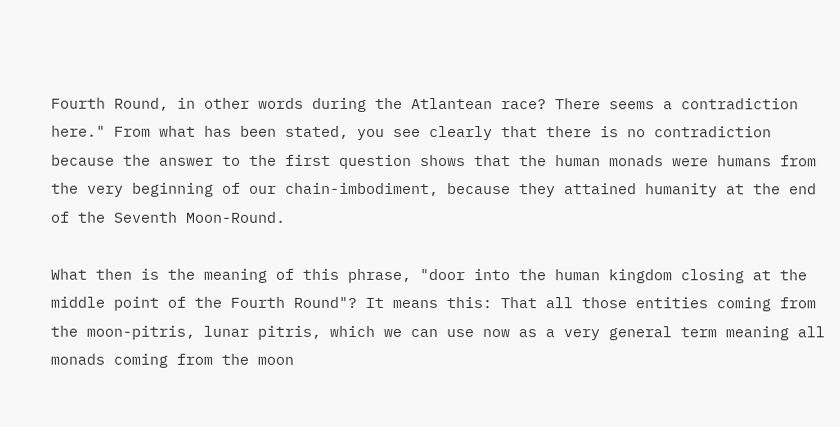Fourth Round, in other words during the Atlantean race? There seems a contradiction here." From what has been stated, you see clearly that there is no contradiction because the answer to the first question shows that the human monads were humans from the very beginning of our chain-imbodiment, because they attained humanity at the end of the Seventh Moon-Round.

What then is the meaning of this phrase, "door into the human kingdom closing at the middle point of the Fourth Round"? It means this: That all those entities coming from the moon-pitris, lunar pitris, which we can use now as a very general term meaning all monads coming from the moon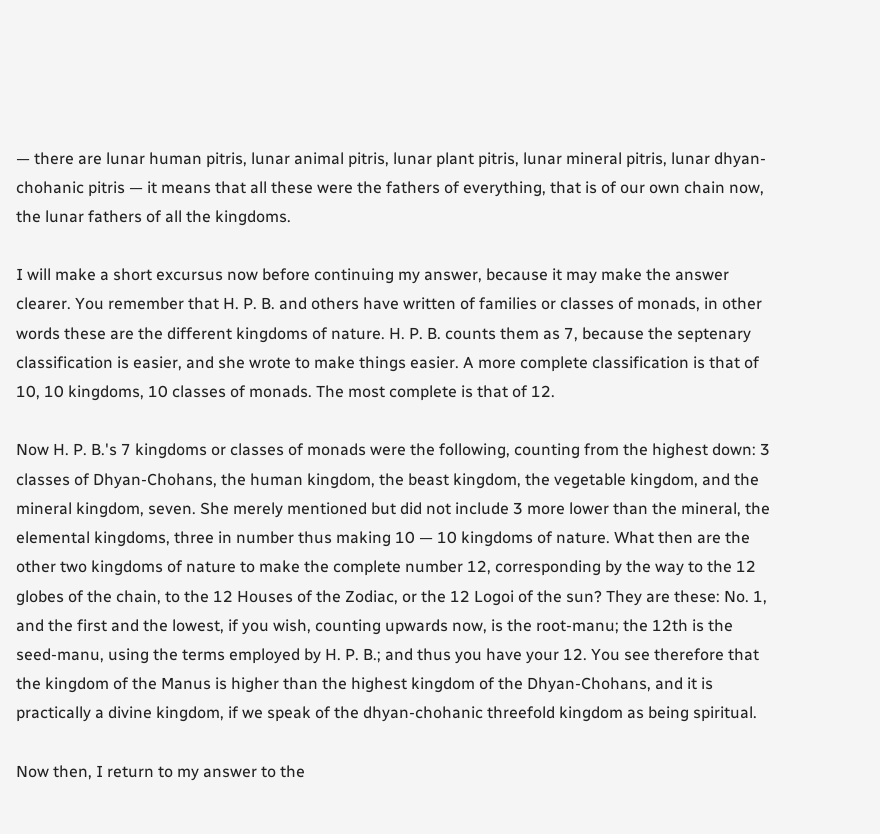— there are lunar human pitris, lunar animal pitris, lunar plant pitris, lunar mineral pitris, lunar dhyan-chohanic pitris — it means that all these were the fathers of everything, that is of our own chain now, the lunar fathers of all the kingdoms.

I will make a short excursus now before continuing my answer, because it may make the answer clearer. You remember that H. P. B. and others have written of families or classes of monads, in other words these are the different kingdoms of nature. H. P. B. counts them as 7, because the septenary classification is easier, and she wrote to make things easier. A more complete classification is that of 10, 10 kingdoms, 10 classes of monads. The most complete is that of 12.

Now H. P. B.'s 7 kingdoms or classes of monads were the following, counting from the highest down: 3 classes of Dhyan-Chohans, the human kingdom, the beast kingdom, the vegetable kingdom, and the mineral kingdom, seven. She merely mentioned but did not include 3 more lower than the mineral, the elemental kingdoms, three in number thus making 10 — 10 kingdoms of nature. What then are the other two kingdoms of nature to make the complete number 12, corresponding by the way to the 12 globes of the chain, to the 12 Houses of the Zodiac, or the 12 Logoi of the sun? They are these: No. 1, and the first and the lowest, if you wish, counting upwards now, is the root-manu; the 12th is the seed-manu, using the terms employed by H. P. B.; and thus you have your 12. You see therefore that the kingdom of the Manus is higher than the highest kingdom of the Dhyan-Chohans, and it is practically a divine kingdom, if we speak of the dhyan-chohanic threefold kingdom as being spiritual.

Now then, I return to my answer to the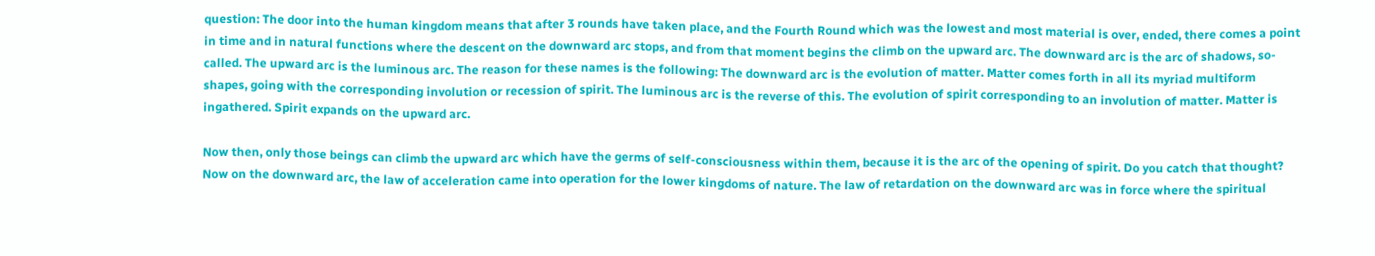question: The door into the human kingdom means that after 3 rounds have taken place, and the Fourth Round which was the lowest and most material is over, ended, there comes a point in time and in natural functions where the descent on the downward arc stops, and from that moment begins the climb on the upward arc. The downward arc is the arc of shadows, so-called. The upward arc is the luminous arc. The reason for these names is the following: The downward arc is the evolution of matter. Matter comes forth in all its myriad multiform shapes, going with the corresponding involution or recession of spirit. The luminous arc is the reverse of this. The evolution of spirit corresponding to an involution of matter. Matter is ingathered. Spirit expands on the upward arc.

Now then, only those beings can climb the upward arc which have the germs of self-consciousness within them, because it is the arc of the opening of spirit. Do you catch that thought? Now on the downward arc, the law of acceleration came into operation for the lower kingdoms of nature. The law of retardation on the downward arc was in force where the spiritual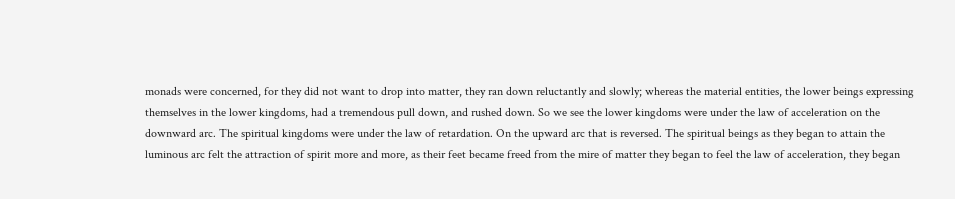monads were concerned, for they did not want to drop into matter, they ran down reluctantly and slowly; whereas the material entities, the lower beings expressing themselves in the lower kingdoms, had a tremendous pull down, and rushed down. So we see the lower kingdoms were under the law of acceleration on the downward arc. The spiritual kingdoms were under the law of retardation. On the upward arc that is reversed. The spiritual beings as they began to attain the luminous arc felt the attraction of spirit more and more, as their feet became freed from the mire of matter they began to feel the law of acceleration, they began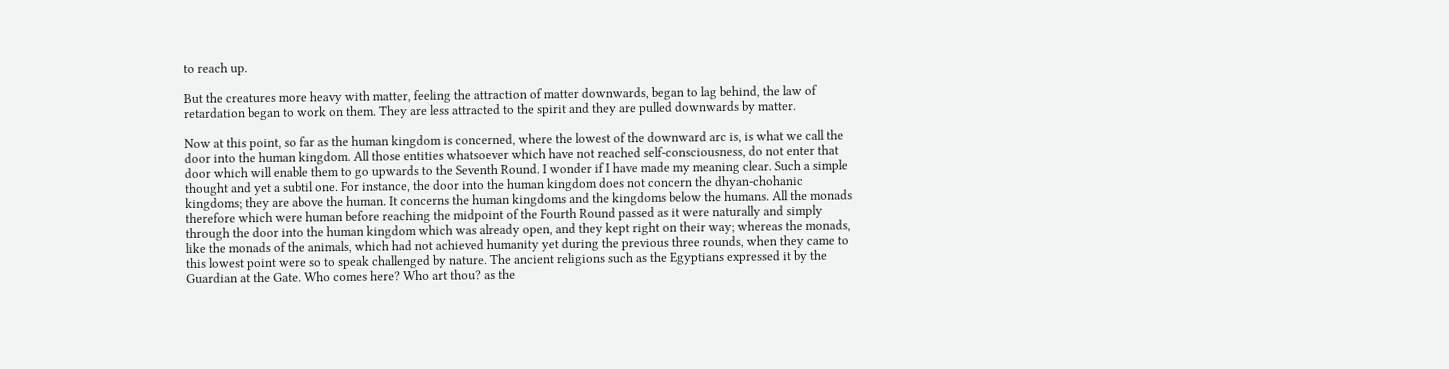to reach up.

But the creatures more heavy with matter, feeling the attraction of matter downwards, began to lag behind, the law of retardation began to work on them. They are less attracted to the spirit and they are pulled downwards by matter.

Now at this point, so far as the human kingdom is concerned, where the lowest of the downward arc is, is what we call the door into the human kingdom. All those entities whatsoever which have not reached self-consciousness, do not enter that door which will enable them to go upwards to the Seventh Round. I wonder if I have made my meaning clear. Such a simple thought and yet a subtil one. For instance, the door into the human kingdom does not concern the dhyan-chohanic kingdoms; they are above the human. It concerns the human kingdoms and the kingdoms below the humans. All the monads therefore which were human before reaching the midpoint of the Fourth Round passed as it were naturally and simply through the door into the human kingdom which was already open, and they kept right on their way; whereas the monads, like the monads of the animals, which had not achieved humanity yet during the previous three rounds, when they came to this lowest point were so to speak challenged by nature. The ancient religions such as the Egyptians expressed it by the Guardian at the Gate. Who comes here? Who art thou? as the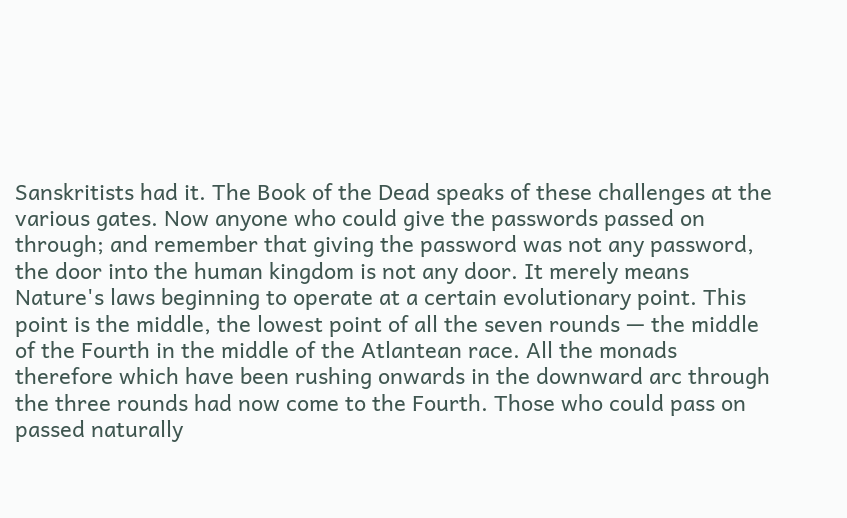Sanskritists had it. The Book of the Dead speaks of these challenges at the various gates. Now anyone who could give the passwords passed on through; and remember that giving the password was not any password, the door into the human kingdom is not any door. It merely means Nature's laws beginning to operate at a certain evolutionary point. This point is the middle, the lowest point of all the seven rounds — the middle of the Fourth in the middle of the Atlantean race. All the monads therefore which have been rushing onwards in the downward arc through the three rounds had now come to the Fourth. Those who could pass on passed naturally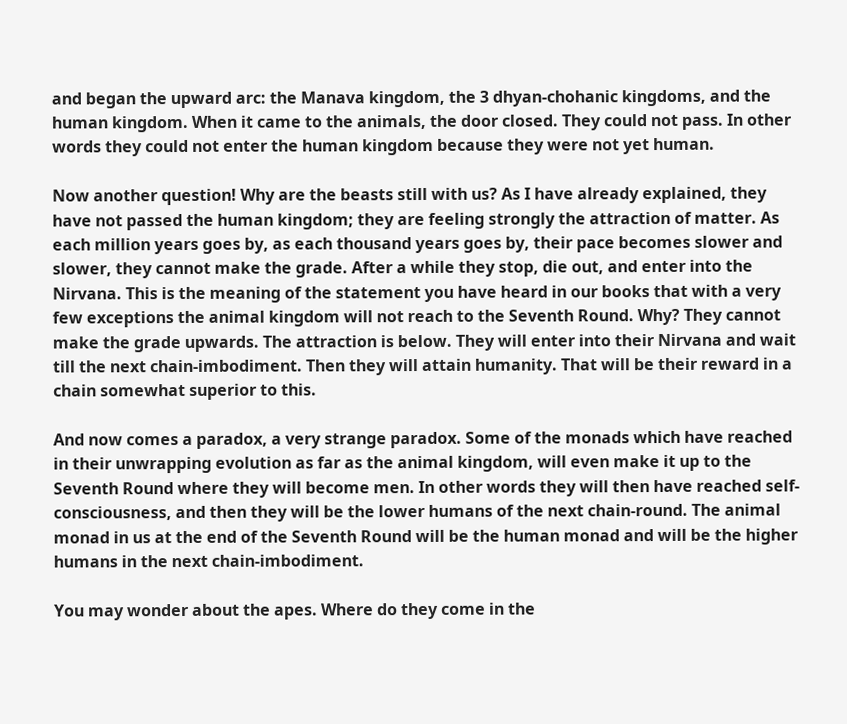and began the upward arc: the Manava kingdom, the 3 dhyan-chohanic kingdoms, and the human kingdom. When it came to the animals, the door closed. They could not pass. In other words they could not enter the human kingdom because they were not yet human.

Now another question! Why are the beasts still with us? As I have already explained, they have not passed the human kingdom; they are feeling strongly the attraction of matter. As each million years goes by, as each thousand years goes by, their pace becomes slower and slower, they cannot make the grade. After a while they stop, die out, and enter into the Nirvana. This is the meaning of the statement you have heard in our books that with a very few exceptions the animal kingdom will not reach to the Seventh Round. Why? They cannot make the grade upwards. The attraction is below. They will enter into their Nirvana and wait till the next chain-imbodiment. Then they will attain humanity. That will be their reward in a chain somewhat superior to this.

And now comes a paradox, a very strange paradox. Some of the monads which have reached in their unwrapping evolution as far as the animal kingdom, will even make it up to the Seventh Round where they will become men. In other words they will then have reached self-consciousness, and then they will be the lower humans of the next chain-round. The animal monad in us at the end of the Seventh Round will be the human monad and will be the higher humans in the next chain-imbodiment.

You may wonder about the apes. Where do they come in the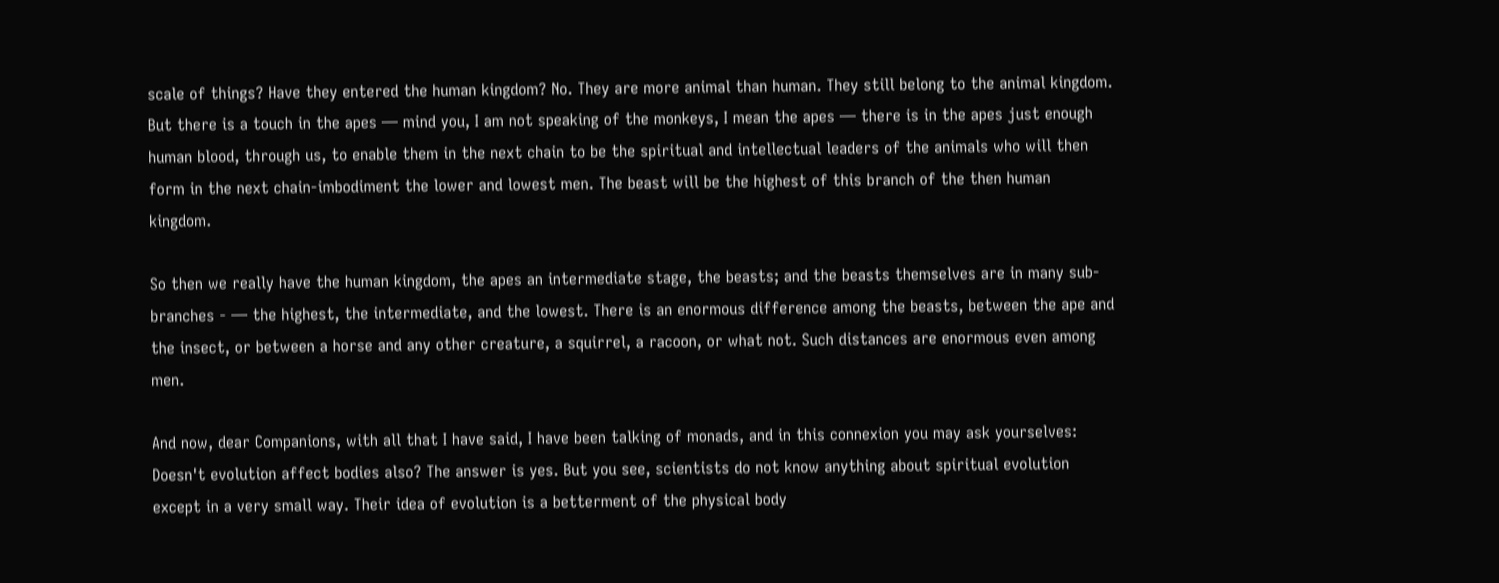scale of things? Have they entered the human kingdom? No. They are more animal than human. They still belong to the animal kingdom. But there is a touch in the apes — mind you, I am not speaking of the monkeys, I mean the apes — there is in the apes just enough human blood, through us, to enable them in the next chain to be the spiritual and intellectual leaders of the animals who will then form in the next chain-imbodiment the lower and lowest men. The beast will be the highest of this branch of the then human kingdom.

So then we really have the human kingdom, the apes an intermediate stage, the beasts; and the beasts themselves are in many sub-branches - — the highest, the intermediate, and the lowest. There is an enormous difference among the beasts, between the ape and the insect, or between a horse and any other creature, a squirrel, a racoon, or what not. Such distances are enormous even among men.

And now, dear Companions, with all that I have said, I have been talking of monads, and in this connexion you may ask yourselves: Doesn't evolution affect bodies also? The answer is yes. But you see, scientists do not know anything about spiritual evolution except in a very small way. Their idea of evolution is a betterment of the physical body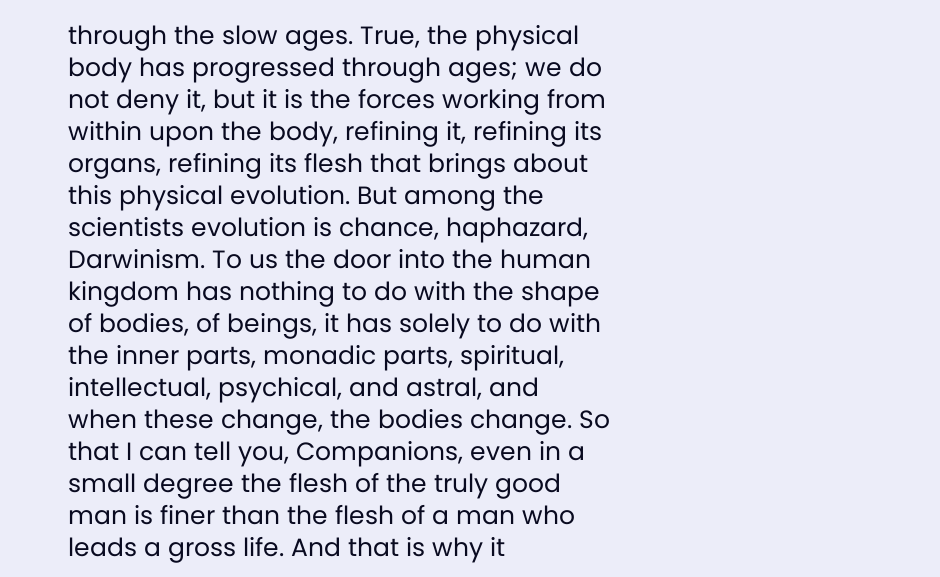through the slow ages. True, the physical body has progressed through ages; we do not deny it, but it is the forces working from within upon the body, refining it, refining its organs, refining its flesh that brings about this physical evolution. But among the scientists evolution is chance, haphazard, Darwinism. To us the door into the human kingdom has nothing to do with the shape of bodies, of beings, it has solely to do with the inner parts, monadic parts, spiritual, intellectual, psychical, and astral, and when these change, the bodies change. So that I can tell you, Companions, even in a small degree the flesh of the truly good man is finer than the flesh of a man who leads a gross life. And that is why it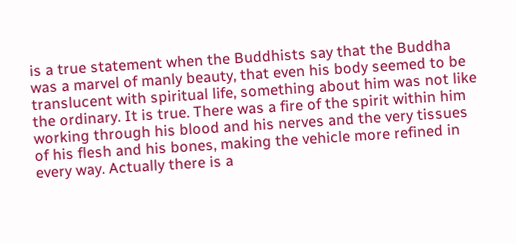is a true statement when the Buddhists say that the Buddha was a marvel of manly beauty, that even his body seemed to be translucent with spiritual life, something about him was not like the ordinary. It is true. There was a fire of the spirit within him working through his blood and his nerves and the very tissues of his flesh and his bones, making the vehicle more refined in every way. Actually there is a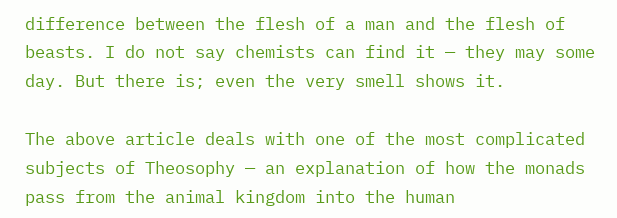difference between the flesh of a man and the flesh of beasts. I do not say chemists can find it — they may some day. But there is; even the very smell shows it.

The above article deals with one of the most complicated subjects of Theosophy — an explanation of how the monads pass from the animal kingdom into the human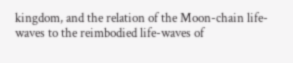kingdom, and the relation of the Moon-chain life-waves to the reimbodied life-waves of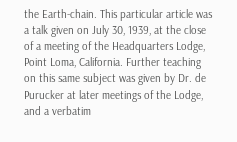the Earth-chain. This particular article was a talk given on July 30, 1939, at the close of a meeting of the Headquarters Lodge, Point Loma, California. Further teaching on this same subject was given by Dr. de Purucker at later meetings of the Lodge, and a verbatim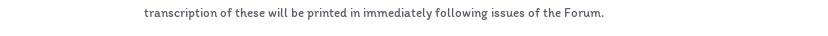transcription of these will be printed in immediately following issues of the Forum.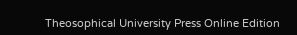Theosophical University Press Online Edition